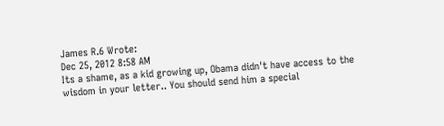James R.6 Wrote:
Dec 25, 2012 8:58 AM
Its a shame, as a kid growing up, Obama didn't have access to the wisdom in your letter.. You should send him a special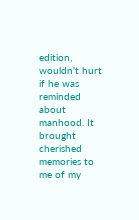edition, wouldn't hurt if he was reminded about manhood. It brought cherished memories to me of my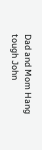Dad and Mom Hang tough John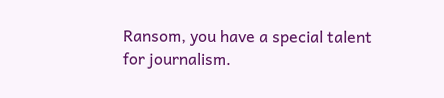Ransom, you have a special talent for journalism.